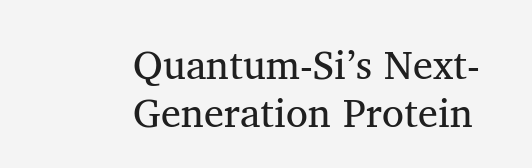Quantum-Si’s Next-Generation Protein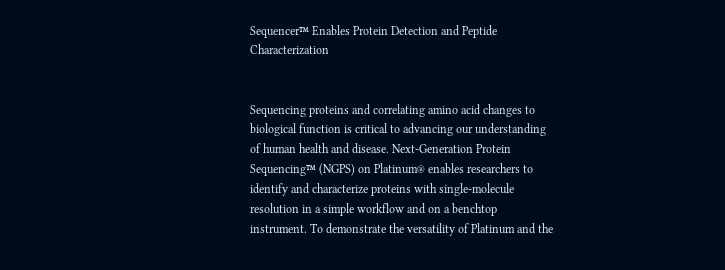Sequencer™ Enables Protein Detection and Peptide Characterization


Sequencing proteins and correlating amino acid changes to biological function is critical to advancing our understanding of human health and disease. Next-Generation Protein Sequencing™ (NGPS) on Platinum® enables researchers to identify and characterize proteins with single-molecule resolution in a simple workflow and on a benchtop instrument. To demonstrate the versatility of Platinum and the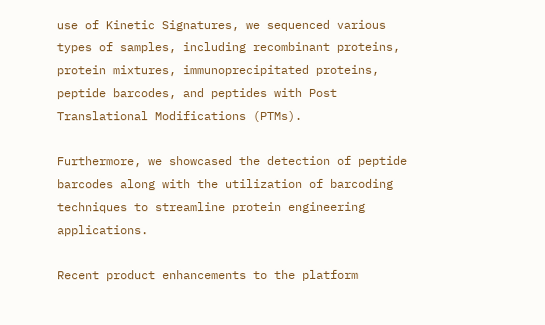use of Kinetic Signatures, we sequenced various types of samples, including recombinant proteins, protein mixtures, immunoprecipitated proteins, peptide barcodes, and peptides with Post Translational Modifications (PTMs).

Furthermore, we showcased the detection of peptide barcodes along with the utilization of barcoding techniques to streamline protein engineering applications.

Recent product enhancements to the platform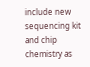include new sequencing kit and chip chemistry as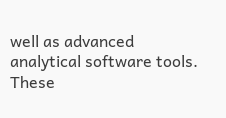well as advanced analytical software tools. These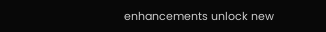enhancements unlock new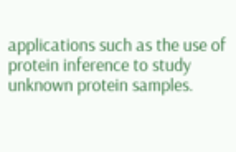applications such as the use of protein inference to study unknown protein samples.